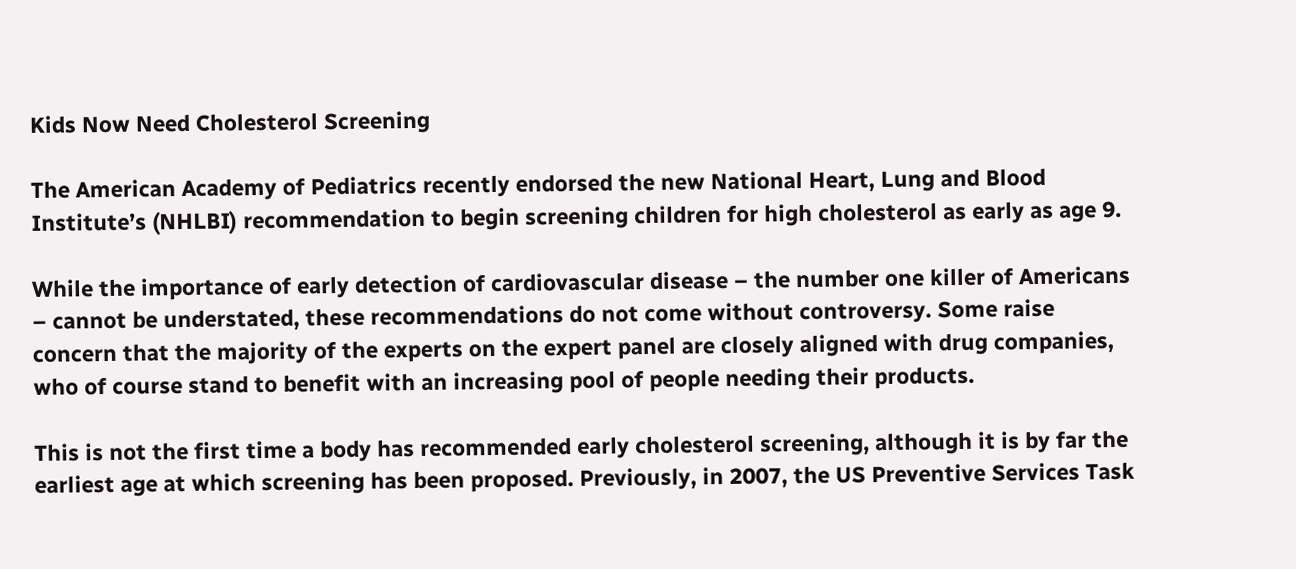Kids Now Need Cholesterol Screening

The American Academy of Pediatrics recently endorsed the new National Heart, Lung and Blood Institute’s (NHLBI) recommendation to begin screening children for high cholesterol as early as age 9.

While the importance of early detection of cardiovascular disease – the number one killer of Americans – cannot be understated, these recommendations do not come without controversy. Some raise concern that the majority of the experts on the expert panel are closely aligned with drug companies, who of course stand to benefit with an increasing pool of people needing their products.

This is not the first time a body has recommended early cholesterol screening, although it is by far the earliest age at which screening has been proposed. Previously, in 2007, the US Preventive Services Task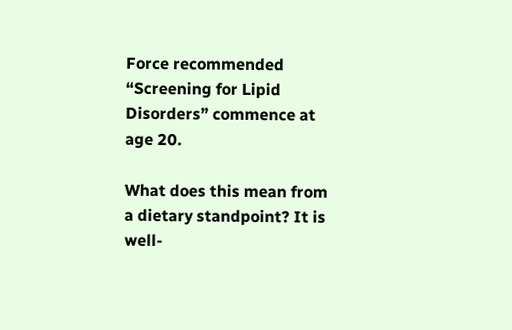Force recommended “Screening for Lipid Disorders” commence at age 20.

What does this mean from a dietary standpoint? It is well-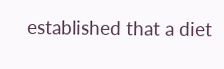established that a diet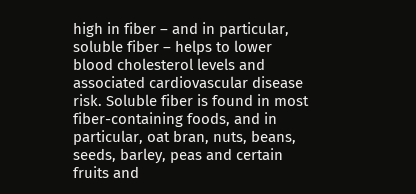high in fiber – and in particular, soluble fiber – helps to lower blood cholesterol levels and associated cardiovascular disease risk. Soluble fiber is found in most fiber-containing foods, and in particular, oat bran, nuts, beans, seeds, barley, peas and certain fruits and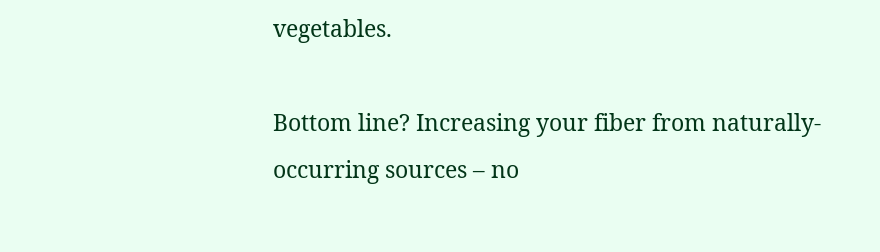vegetables.

Bottom line? Increasing your fiber from naturally-occurring sources – no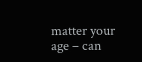matter your age – can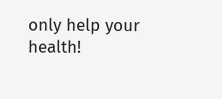only help your health!